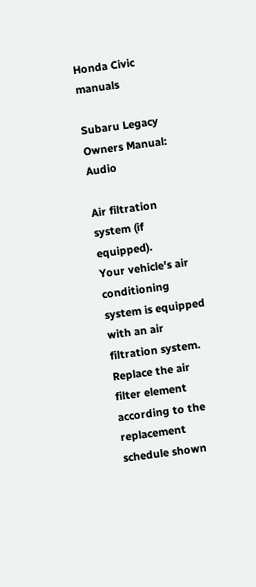Honda Civic manuals

Subaru Legacy Owners Manual: Audio

Air filtration system (if equipped).
Your vehicle's air conditioning system is equipped with an air filtration system. Replace the air filter element according to the replacement schedule shown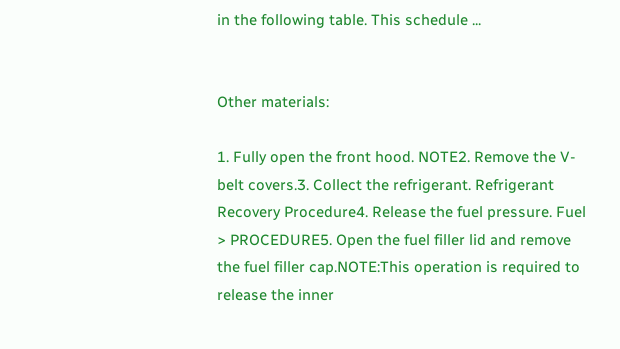in the following table. This schedule ...


Other materials:

1. Fully open the front hood. NOTE2. Remove the V-belt covers.3. Collect the refrigerant. Refrigerant Recovery Procedure4. Release the fuel pressure. Fuel > PROCEDURE5. Open the fuel filler lid and remove the fuel filler cap.NOTE:This operation is required to release the inner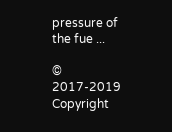pressure of the fue ...

© 2017-2019 Copyright